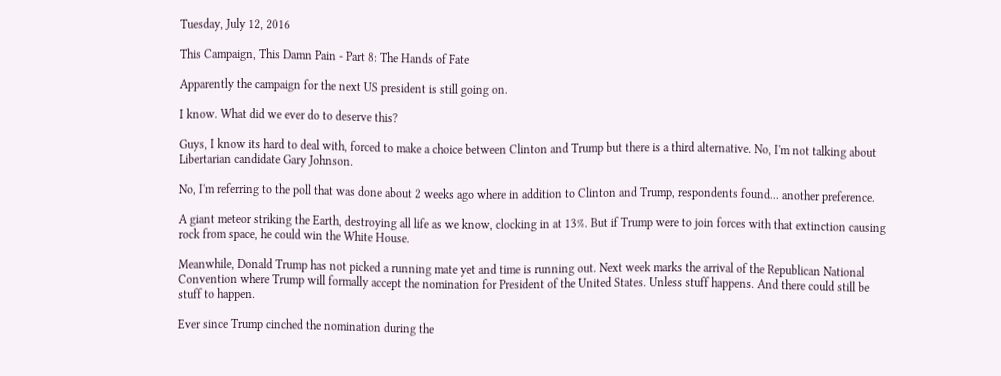Tuesday, July 12, 2016

This Campaign, This Damn Pain - Part 8: The Hands of Fate

Apparently the campaign for the next US president is still going on.

I know. What did we ever do to deserve this?

Guys, I know its hard to deal with, forced to make a choice between Clinton and Trump but there is a third alternative. No, I'm not talking about Libertarian candidate Gary Johnson.

No, I'm referring to the poll that was done about 2 weeks ago where in addition to Clinton and Trump, respondents found... another preference.

A giant meteor striking the Earth, destroying all life as we know, clocking in at 13%. But if Trump were to join forces with that extinction causing rock from space, he could win the White House.

Meanwhile, Donald Trump has not picked a running mate yet and time is running out. Next week marks the arrival of the Republican National Convention where Trump will formally accept the nomination for President of the United States. Unless stuff happens. And there could still be stuff to happen.

Ever since Trump cinched the nomination during the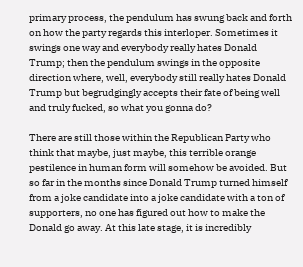primary process, the pendulum has swung back and forth on how the party regards this interloper. Sometimes it swings one way and everybody really hates Donald Trump; then the pendulum swings in the opposite direction where, well, everybody still really hates Donald Trump but begrudgingly accepts their fate of being well and truly fucked, so what you gonna do?

There are still those within the Republican Party who think that maybe, just maybe, this terrible orange pestilence in human form will somehow be avoided. But so far in the months since Donald Trump turned himself from a joke candidate into a joke candidate with a ton of supporters, no one has figured out how to make the Donald go away. At this late stage, it is incredibly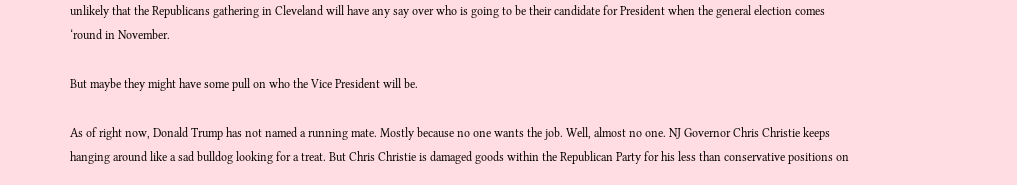unlikely that the Republicans gathering in Cleveland will have any say over who is going to be their candidate for President when the general election comes ‘round in November.

But maybe they might have some pull on who the Vice President will be.

As of right now, Donald Trump has not named a running mate. Mostly because no one wants the job. Well, almost no one. NJ Governor Chris Christie keeps hanging around like a sad bulldog looking for a treat. But Chris Christie is damaged goods within the Republican Party for his less than conservative positions on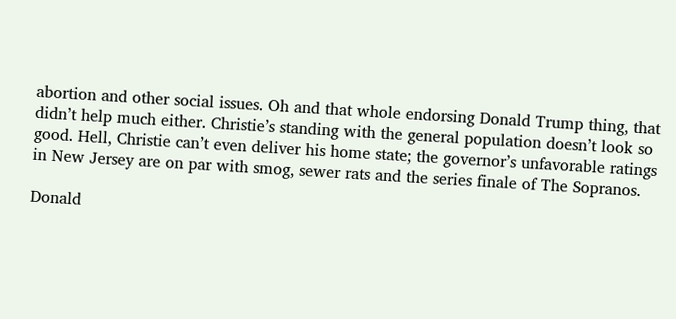abortion and other social issues. Oh and that whole endorsing Donald Trump thing, that didn’t help much either. Christie’s standing with the general population doesn’t look so good. Hell, Christie can’t even deliver his home state; the governor’s unfavorable ratings in New Jersey are on par with smog, sewer rats and the series finale of The Sopranos.

Donald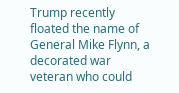Trump recently floated the name of General Mike Flynn, a decorated war veteran who could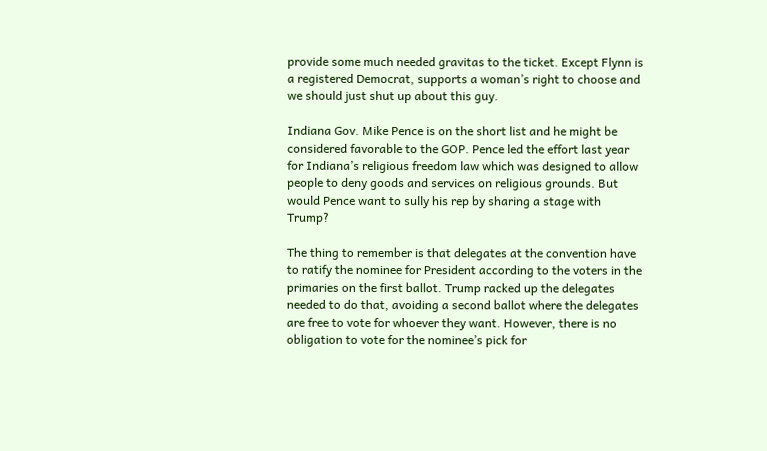provide some much needed gravitas to the ticket. Except Flynn is a registered Democrat, supports a woman’s right to choose and we should just shut up about this guy.

Indiana Gov. Mike Pence is on the short list and he might be considered favorable to the GOP. Pence led the effort last year for Indiana’s religious freedom law which was designed to allow people to deny goods and services on religious grounds. But would Pence want to sully his rep by sharing a stage with Trump?

The thing to remember is that delegates at the convention have to ratify the nominee for President according to the voters in the primaries on the first ballot. Trump racked up the delegates needed to do that, avoiding a second ballot where the delegates are free to vote for whoever they want. However, there is no obligation to vote for the nominee’s pick for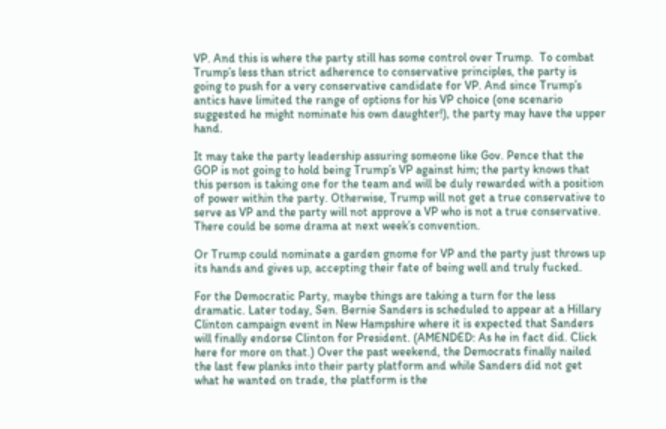VP. And this is where the party still has some control over Trump.  To combat Trump’s less than strict adherence to conservative principles, the party is going to push for a very conservative candidate for VP. And since Trump’s antics have limited the range of options for his VP choice (one scenario suggested he might nominate his own daughter!), the party may have the upper hand.

It may take the party leadership assuring someone like Gov. Pence that the GOP is not going to hold being Trump’s VP against him; the party knows that this person is taking one for the team and will be duly rewarded with a position of power within the party. Otherwise, Trump will not get a true conservative to serve as VP and the party will not approve a VP who is not a true conservative. There could be some drama at next week’s convention.

Or Trump could nominate a garden gnome for VP and the party just throws up its hands and gives up, accepting their fate of being well and truly fucked.

For the Democratic Party, maybe things are taking a turn for the less dramatic. Later today, Sen. Bernie Sanders is scheduled to appear at a Hillary Clinton campaign event in New Hampshire where it is expected that Sanders will finally endorse Clinton for President. (AMENDED: As he in fact did. Click here for more on that.) Over the past weekend, the Democrats finally nailed the last few planks into their party platform and while Sanders did not get what he wanted on trade, the platform is the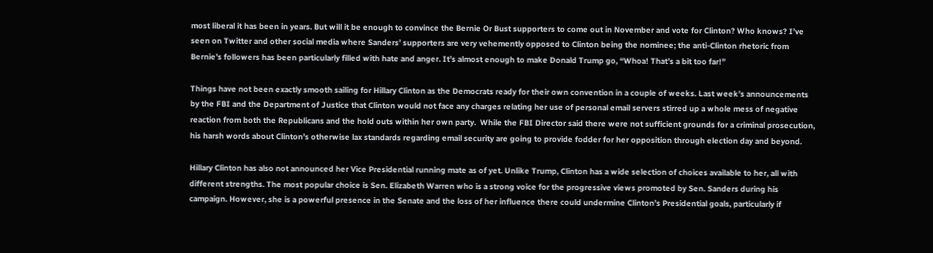most liberal it has been in years. But will it be enough to convince the Bernie Or Bust supporters to come out in November and vote for Clinton? Who knows? I’ve seen on Twitter and other social media where Sanders’ supporters are very vehemently opposed to Clinton being the nominee; the anti-Clinton rhetoric from Bernie’s followers has been particularly filled with hate and anger. It’s almost enough to make Donald Trump go, “Whoa! That’s a bit too far!”

Things have not been exactly smooth sailing for Hillary Clinton as the Democrats ready for their own convention in a couple of weeks. Last week’s announcements by the FBI and the Department of Justice that Clinton would not face any charges relating her use of personal email servers stirred up a whole mess of negative reaction from both the Republicans and the hold outs within her own party.  While the FBI Director said there were not sufficient grounds for a criminal prosecution, his harsh words about Clinton’s otherwise lax standards regarding email security are going to provide fodder for her opposition through election day and beyond.

Hillary Clinton has also not announced her Vice Presidential running mate as of yet. Unlike Trump, Clinton has a wide selection of choices available to her, all with different strengths. The most popular choice is Sen. Elizabeth Warren who is a strong voice for the progressive views promoted by Sen. Sanders during his campaign. However, she is a powerful presence in the Senate and the loss of her influence there could undermine Clinton’s Presidential goals, particularly if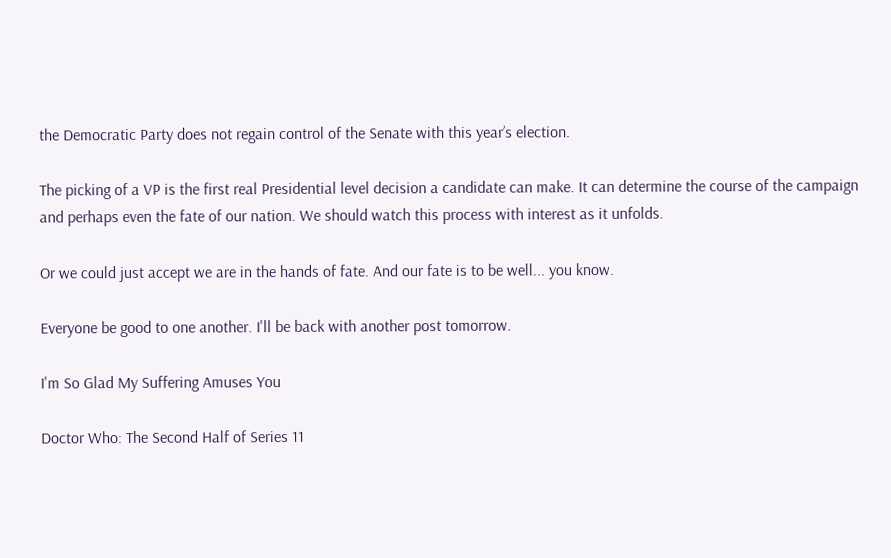the Democratic Party does not regain control of the Senate with this year’s election.

The picking of a VP is the first real Presidential level decision a candidate can make. It can determine the course of the campaign and perhaps even the fate of our nation. We should watch this process with interest as it unfolds.

Or we could just accept we are in the hands of fate. And our fate is to be well... you know.

Everyone be good to one another. I'll be back with another post tomorrow.

I'm So Glad My Suffering Amuses You

Doctor Who: The Second Half of Series 11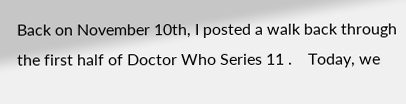Back on November 10th, I posted a walk back through the first half of Doctor Who Series 11 .    Today, we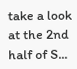take a look at the 2nd half of S...